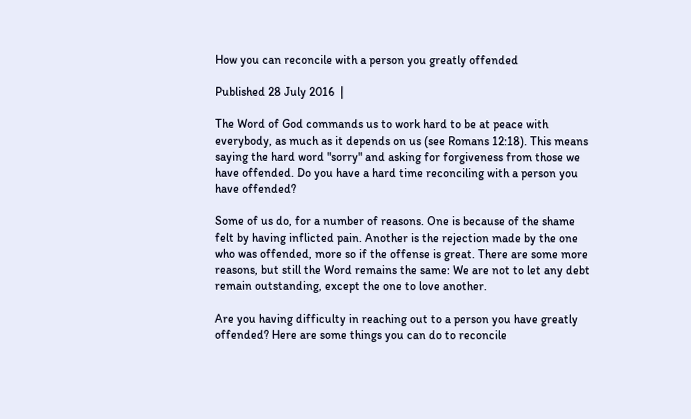How you can reconcile with a person you greatly offended

Published 28 July 2016  |

The Word of God commands us to work hard to be at peace with everybody, as much as it depends on us (see Romans 12:18). This means saying the hard word "sorry" and asking for forgiveness from those we have offended. Do you have a hard time reconciling with a person you have offended?

Some of us do, for a number of reasons. One is because of the shame felt by having inflicted pain. Another is the rejection made by the one who was offended, more so if the offense is great. There are some more reasons, but still the Word remains the same: We are not to let any debt remain outstanding, except the one to love another.

Are you having difficulty in reaching out to a person you have greatly offended? Here are some things you can do to reconcile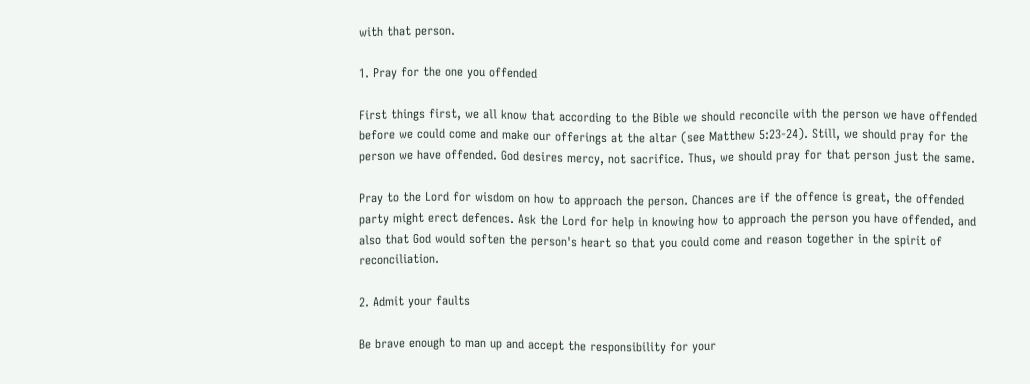with that person.

1. Pray for the one you offended

First things first, we all know that according to the Bible we should reconcile with the person we have offended before we could come and make our offerings at the altar (see Matthew 5:23-24). Still, we should pray for the person we have offended. God desires mercy, not sacrifice. Thus, we should pray for that person just the same.

Pray to the Lord for wisdom on how to approach the person. Chances are if the offence is great, the offended party might erect defences. Ask the Lord for help in knowing how to approach the person you have offended, and also that God would soften the person's heart so that you could come and reason together in the spirit of reconciliation.

2. Admit your faults

Be brave enough to man up and accept the responsibility for your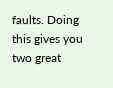faults. Doing this gives you two great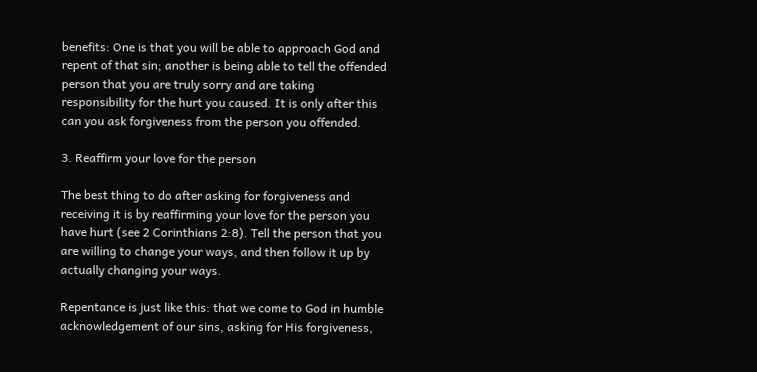benefits: One is that you will be able to approach God and repent of that sin; another is being able to tell the offended person that you are truly sorry and are taking responsibility for the hurt you caused. It is only after this can you ask forgiveness from the person you offended.

3. Reaffirm your love for the person

The best thing to do after asking for forgiveness and receiving it is by reaffirming your love for the person you have hurt (see 2 Corinthians 2:8). Tell the person that you are willing to change your ways, and then follow it up by actually changing your ways.

Repentance is just like this: that we come to God in humble acknowledgement of our sins, asking for His forgiveness,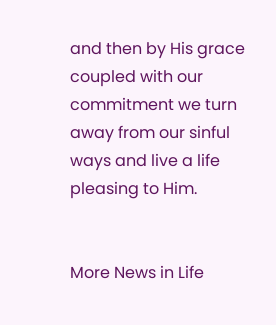and then by His grace coupled with our commitment we turn away from our sinful ways and live a life pleasing to Him.


More News in Life